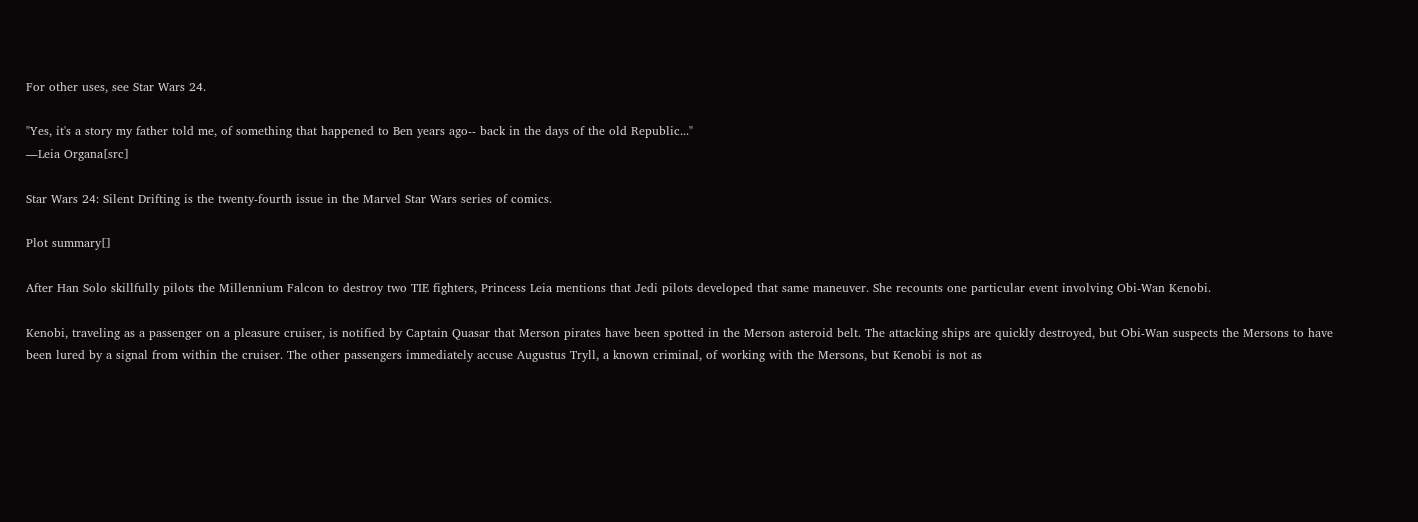For other uses, see Star Wars 24.

"Yes, it's a story my father told me, of something that happened to Ben years ago-- back in the days of the old Republic..."
―Leia Organa[src]

Star Wars 24: Silent Drifting is the twenty-fourth issue in the Marvel Star Wars series of comics.

Plot summary[]

After Han Solo skillfully pilots the Millennium Falcon to destroy two TIE fighters, Princess Leia mentions that Jedi pilots developed that same maneuver. She recounts one particular event involving Obi-Wan Kenobi.

Kenobi, traveling as a passenger on a pleasure cruiser, is notified by Captain Quasar that Merson pirates have been spotted in the Merson asteroid belt. The attacking ships are quickly destroyed, but Obi-Wan suspects the Mersons to have been lured by a signal from within the cruiser. The other passengers immediately accuse Augustus Tryll, a known criminal, of working with the Mersons, but Kenobi is not as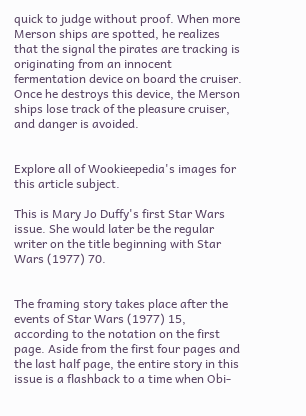quick to judge without proof. When more Merson ships are spotted, he realizes that the signal the pirates are tracking is originating from an innocent fermentation device on board the cruiser. Once he destroys this device, the Merson ships lose track of the pleasure cruiser, and danger is avoided.


Explore all of Wookieepedia's images for this article subject.

This is Mary Jo Duffy's first Star Wars issue. She would later be the regular writer on the title beginning with Star Wars (1977) 70.


The framing story takes place after the events of Star Wars (1977) 15, according to the notation on the first page. Aside from the first four pages and the last half page, the entire story in this issue is a flashback to a time when Obi-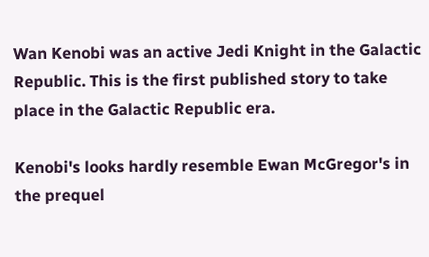Wan Kenobi was an active Jedi Knight in the Galactic Republic. This is the first published story to take place in the Galactic Republic era.

Kenobi's looks hardly resemble Ewan McGregor's in the prequel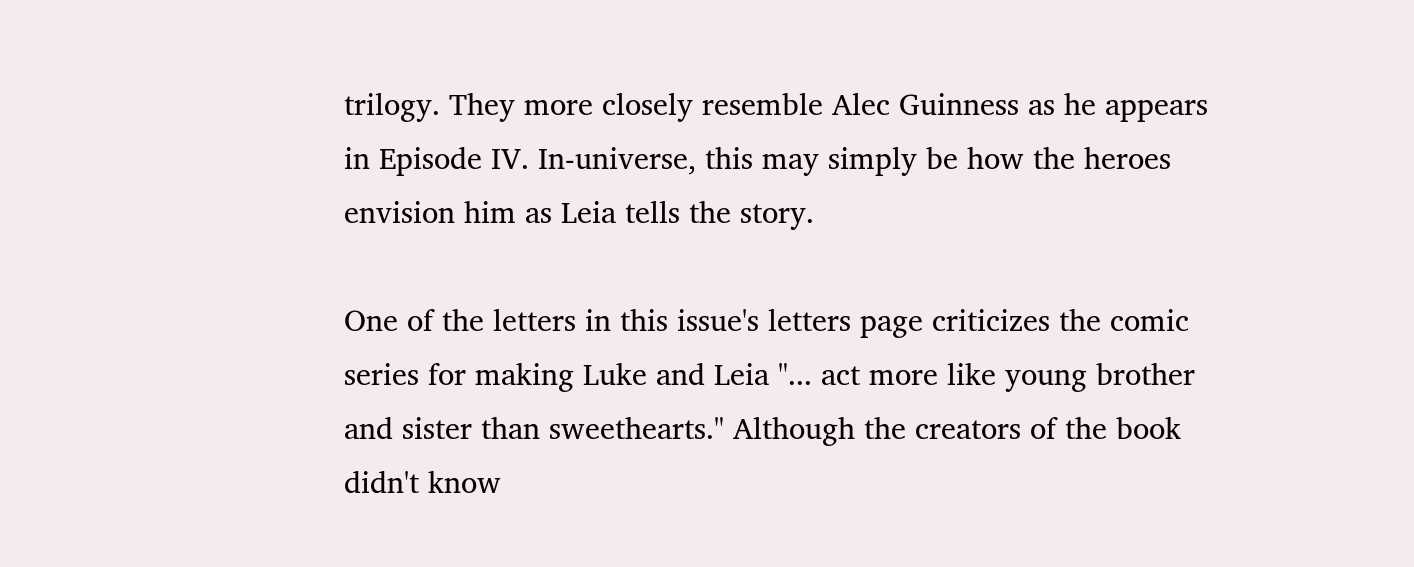trilogy. They more closely resemble Alec Guinness as he appears in Episode IV. In-universe, this may simply be how the heroes envision him as Leia tells the story.

One of the letters in this issue's letters page criticizes the comic series for making Luke and Leia "... act more like young brother and sister than sweethearts." Although the creators of the book didn't know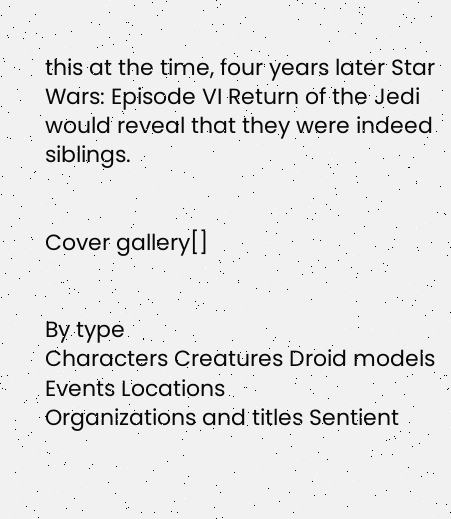this at the time, four years later Star Wars: Episode VI Return of the Jedi would reveal that they were indeed siblings.


Cover gallery[]


By type
Characters Creatures Droid models Events Locations
Organizations and titles Sentient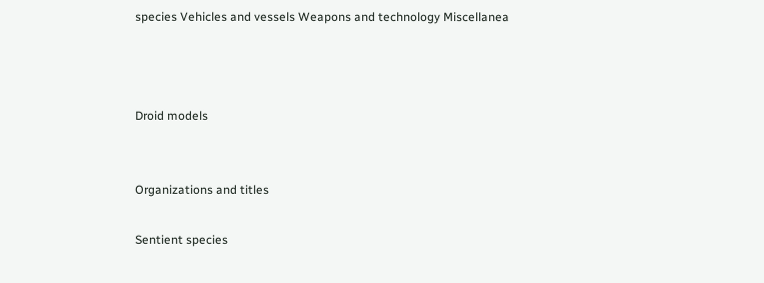species Vehicles and vessels Weapons and technology Miscellanea



Droid models


Organizations and titles

Sentient species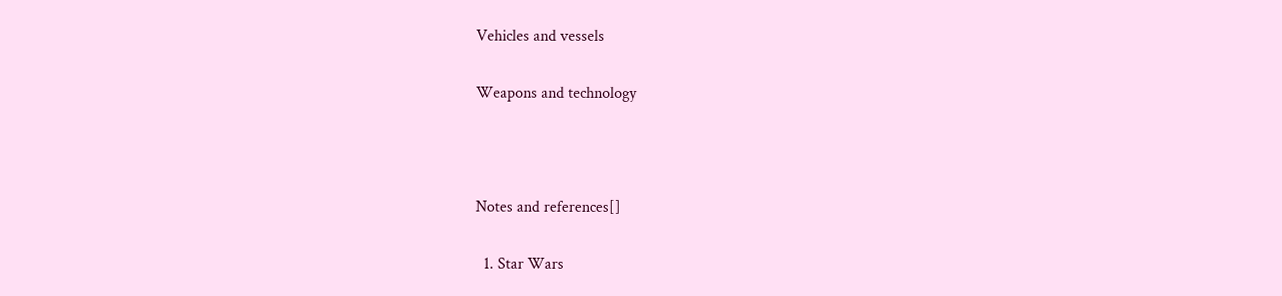Vehicles and vessels

Weapons and technology



Notes and references[]

  1. Star Wars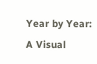Year by Year: A Visual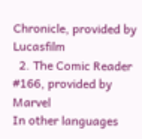Chronicle, provided by Lucasfilm
  2. The Comic Reader #166, provided by Marvel
In other languages